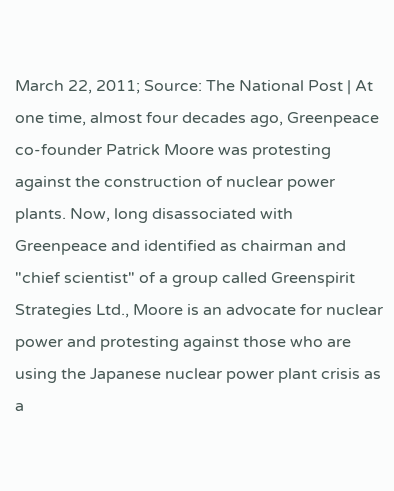March 22, 2011; Source: The National Post | At one time, almost four decades ago, Greenpeace co-founder Patrick Moore was protesting against the construction of nuclear power plants. Now, long disassociated with Greenpeace and identified as chairman and "chief scientist" of a group called Greenspirit Strategies Ltd., Moore is an advocate for nuclear power and protesting against those who are using the Japanese nuclear power plant crisis as a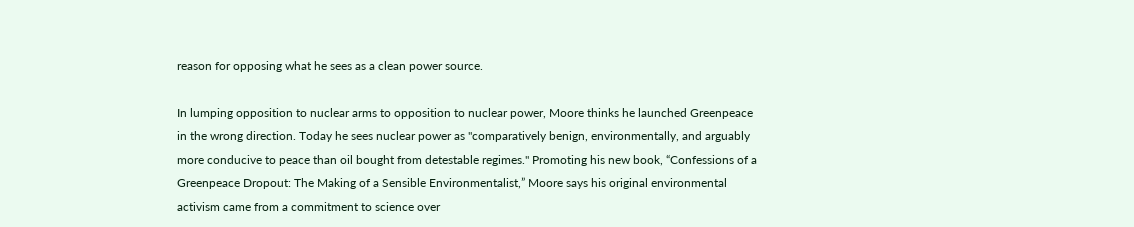reason for opposing what he sees as a clean power source.

In lumping opposition to nuclear arms to opposition to nuclear power, Moore thinks he launched Greenpeace in the wrong direction. Today he sees nuclear power as "comparatively benign, environmentally, and arguably more conducive to peace than oil bought from detestable regimes." Promoting his new book, “Confessions of a Greenpeace Dropout: The Making of a Sensible Environmentalist,” Moore says his original environmental activism came from a commitment to science over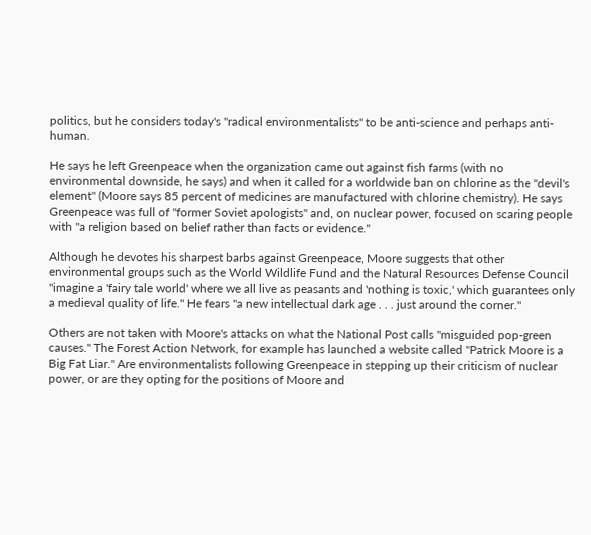politics, but he considers today's "radical environmentalists" to be anti-science and perhaps anti-human.

He says he left Greenpeace when the organization came out against fish farms (with no environmental downside, he says) and when it called for a worldwide ban on chlorine as the "devil's element" (Moore says 85 percent of medicines are manufactured with chlorine chemistry). He says Greenpeace was full of "former Soviet apologists" and, on nuclear power, focused on scaring people with "a religion based on belief rather than facts or evidence."

Although he devotes his sharpest barbs against Greenpeace, Moore suggests that other environmental groups such as the World Wildlife Fund and the Natural Resources Defense Council "imagine a 'fairy tale world' where we all live as peasants and 'nothing is toxic,' which guarantees only a medieval quality of life." He fears "a new intellectual dark age . . . just around the corner."

Others are not taken with Moore's attacks on what the National Post calls "misguided pop-green causes." The Forest Action Network, for example has launched a website called "Patrick Moore is a Big Fat Liar." Are environmentalists following Greenpeace in stepping up their criticism of nuclear power, or are they opting for the positions of Moore and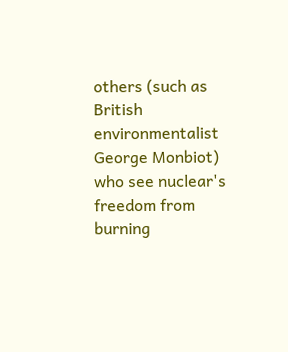others (such as British environmentalist George Monbiot) who see nuclear's freedom from burning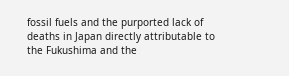fossil fuels and the purported lack of deaths in Japan directly attributable to the Fukushima and the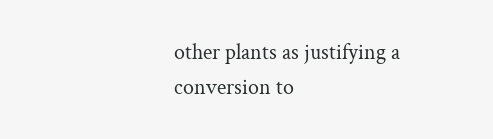other plants as justifying a conversion to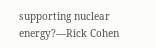supporting nuclear energy?—Rick Cohen